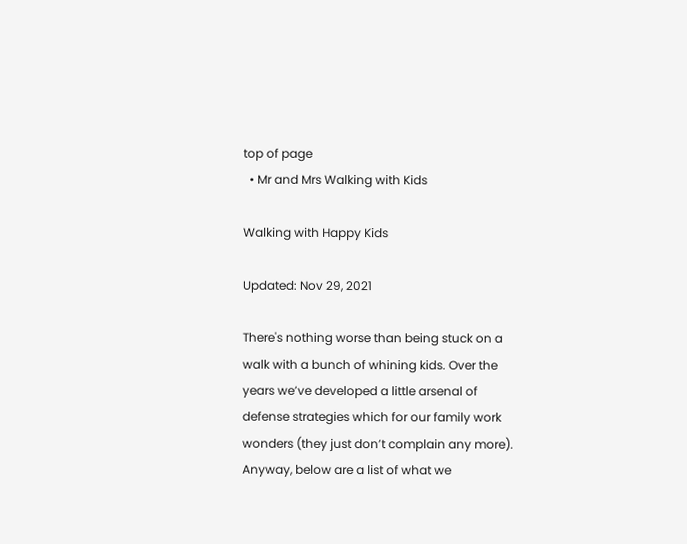top of page
  • Mr and Mrs Walking with Kids

Walking with Happy Kids

Updated: Nov 29, 2021

There's nothing worse than being stuck on a walk with a bunch of whining kids. Over the years we’ve developed a little arsenal of defense strategies which for our family work wonders (they just don’t complain any more). Anyway, below are a list of what we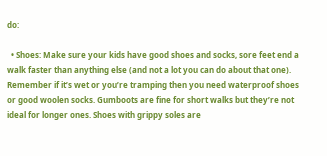do:

  • Shoes: Make sure your kids have good shoes and socks, sore feet end a walk faster than anything else (and not a lot you can do about that one). Remember if it’s wet or you’re tramping then you need waterproof shoes or good woolen socks. Gumboots are fine for short walks but they’re not ideal for longer ones. Shoes with grippy soles are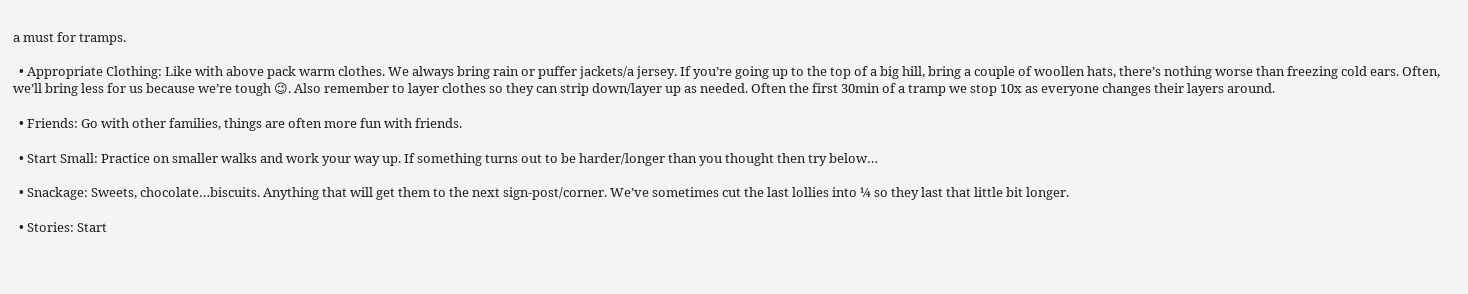a must for tramps.

  • Appropriate Clothing: Like with above pack warm clothes. We always bring rain or puffer jackets/a jersey. If you’re going up to the top of a big hill, bring a couple of woollen hats, there’s nothing worse than freezing cold ears. Often, we’ll bring less for us because we’re tough 😉. Also remember to layer clothes so they can strip down/layer up as needed. Often the first 30min of a tramp we stop 10x as everyone changes their layers around.

  • Friends: Go with other families, things are often more fun with friends.

  • Start Small: Practice on smaller walks and work your way up. If something turns out to be harder/longer than you thought then try below…

  • Snackage: Sweets, chocolate…biscuits. Anything that will get them to the next sign-post/corner. We’ve sometimes cut the last lollies into ¼ so they last that little bit longer.

  • Stories: Start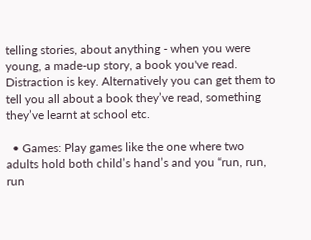telling stories, about anything - when you were young, a made-up story, a book you've read. Distraction is key. Alternatively you can get them to tell you all about a book they’ve read, something they’ve learnt at school etc.

  • Games: Play games like the one where two adults hold both child’s hand’s and you “run, run, run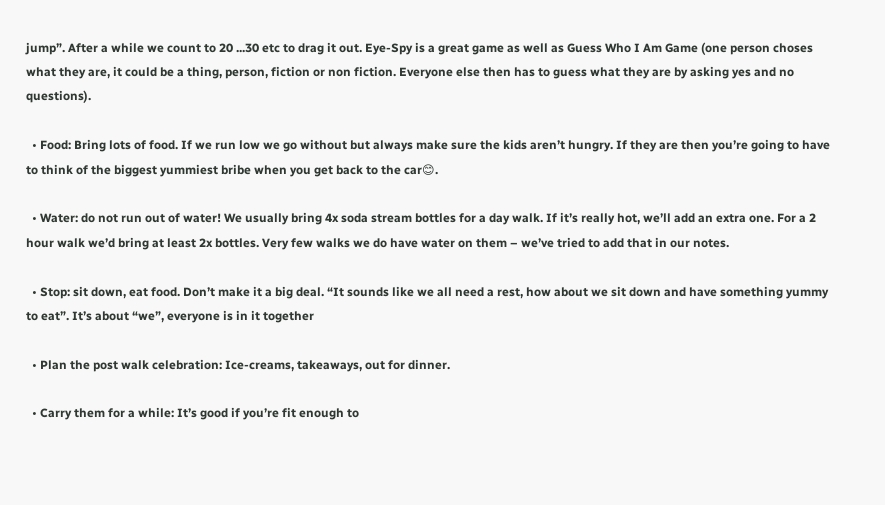jump”. After a while we count to 20 ...30 etc to drag it out. Eye-Spy is a great game as well as Guess Who I Am Game (one person choses what they are, it could be a thing, person, fiction or non fiction. Everyone else then has to guess what they are by asking yes and no questions).

  • Food: Bring lots of food. If we run low we go without but always make sure the kids aren’t hungry. If they are then you’re going to have to think of the biggest yummiest bribe when you get back to the car😊.

  • Water: do not run out of water! We usually bring 4x soda stream bottles for a day walk. If it’s really hot, we’ll add an extra one. For a 2 hour walk we’d bring at least 2x bottles. Very few walks we do have water on them – we’ve tried to add that in our notes.

  • Stop: sit down, eat food. Don’t make it a big deal. “It sounds like we all need a rest, how about we sit down and have something yummy to eat”. It’s about “we”, everyone is in it together

  • Plan the post walk celebration: Ice-creams, takeaways, out for dinner.

  • Carry them for a while: It’s good if you’re fit enough to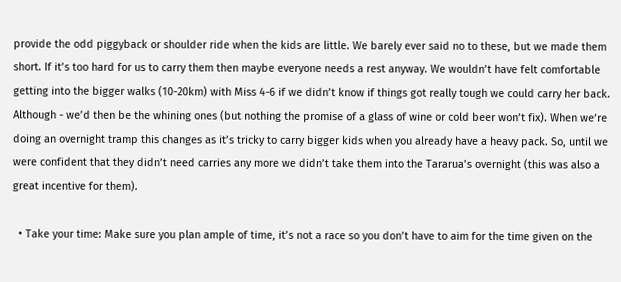provide the odd piggyback or shoulder ride when the kids are little. We barely ever said no to these, but we made them short. If it’s too hard for us to carry them then maybe everyone needs a rest anyway. We wouldn’t have felt comfortable getting into the bigger walks (10-20km) with Miss 4-6 if we didn’t know if things got really tough we could carry her back. Although - we’d then be the whining ones (but nothing the promise of a glass of wine or cold beer won’t fix). When we‘re doing an overnight tramp this changes as it’s tricky to carry bigger kids when you already have a heavy pack. So, until we were confident that they didn’t need carries any more we didn’t take them into the Tararua’s overnight (this was also a great incentive for them).

  • Take your time: Make sure you plan ample of time, it’s not a race so you don’t have to aim for the time given on the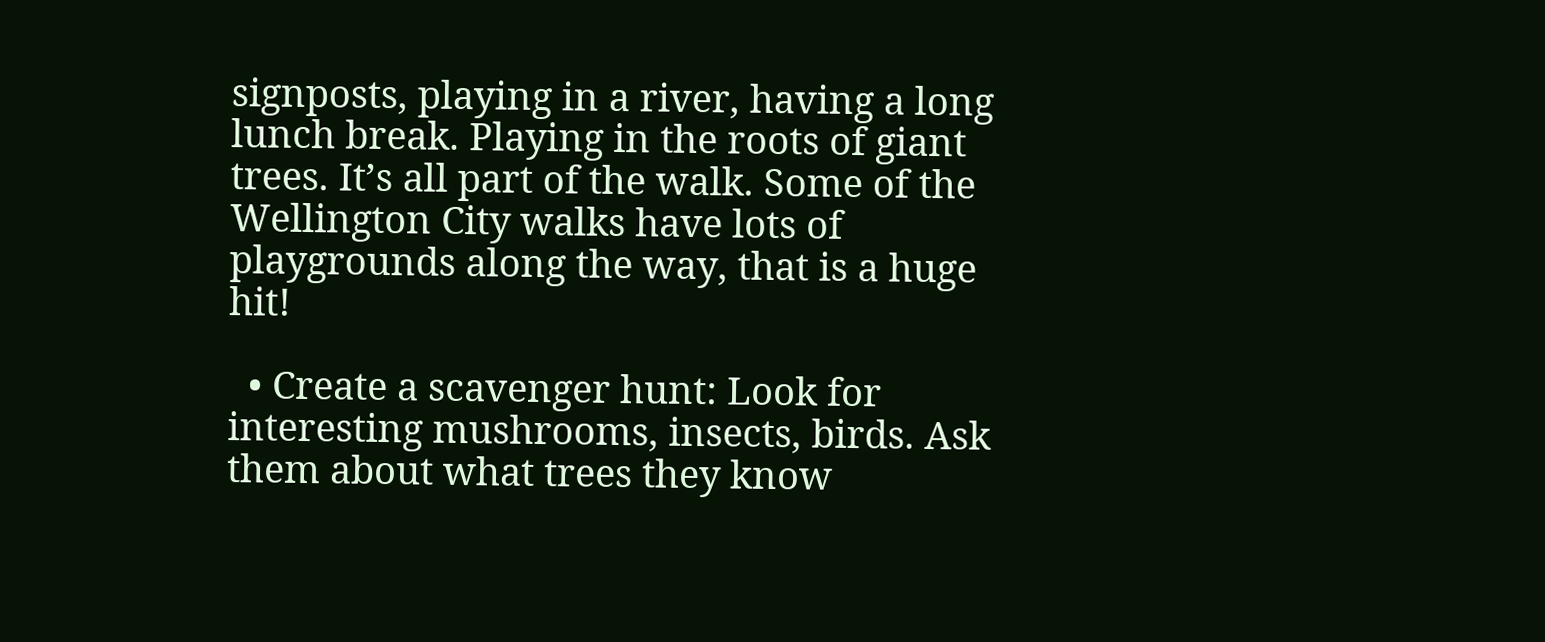signposts, playing in a river, having a long lunch break. Playing in the roots of giant trees. It’s all part of the walk. Some of the Wellington City walks have lots of playgrounds along the way, that is a huge hit!

  • Create a scavenger hunt: Look for interesting mushrooms, insects, birds. Ask them about what trees they know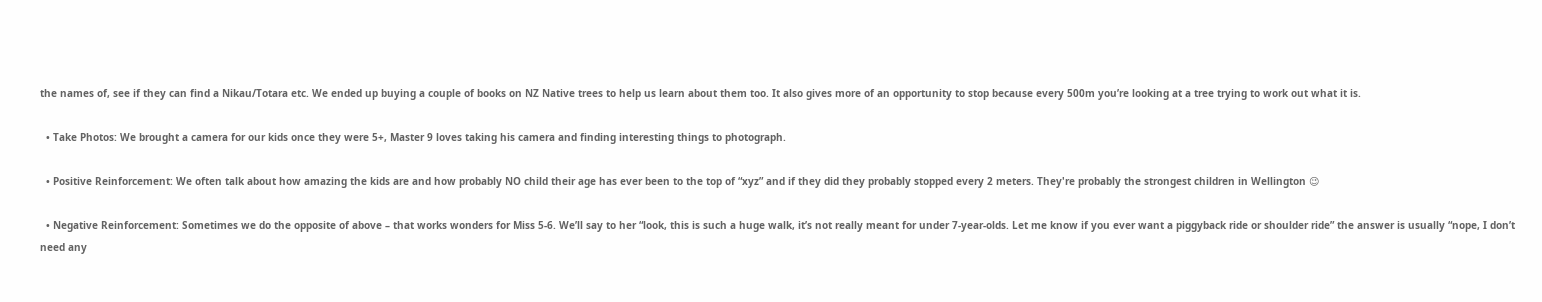the names of, see if they can find a Nikau/Totara etc. We ended up buying a couple of books on NZ Native trees to help us learn about them too. It also gives more of an opportunity to stop because every 500m you’re looking at a tree trying to work out what it is.

  • Take Photos: We brought a camera for our kids once they were 5+, Master 9 loves taking his camera and finding interesting things to photograph.

  • Positive Reinforcement: We often talk about how amazing the kids are and how probably NO child their age has ever been to the top of “xyz” and if they did they probably stopped every 2 meters. They're probably the strongest children in Wellington 😉

  • Negative Reinforcement: Sometimes we do the opposite of above – that works wonders for Miss 5-6. We’ll say to her “look, this is such a huge walk, it’s not really meant for under 7-year-olds. Let me know if you ever want a piggyback ride or shoulder ride” the answer is usually “nope, I don’t need any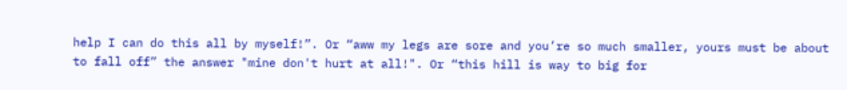help I can do this all by myself!”. Or “aww my legs are sore and you’re so much smaller, yours must be about to fall off” the answer "mine don't hurt at all!". Or “this hill is way to big for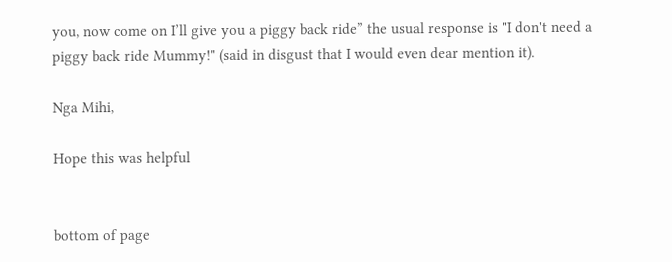you, now come on I’ll give you a piggy back ride” the usual response is "I don't need a piggy back ride Mummy!" (said in disgust that I would even dear mention it).

Nga Mihi,

Hope this was helpful


bottom of page